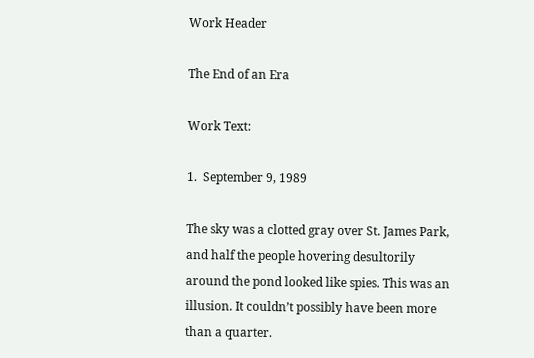Work Header

The End of an Era

Work Text:

1.  September 9, 1989

The sky was a clotted gray over St. James Park, and half the people hovering desultorily around the pond looked like spies. This was an illusion. It couldn’t possibly have been more than a quarter.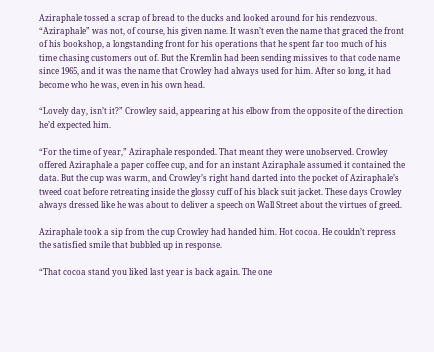Aziraphale tossed a scrap of bread to the ducks and looked around for his rendezvous. “Aziraphale” was not, of course, his given name. It wasn’t even the name that graced the front of his bookshop, a longstanding front for his operations that he spent far too much of his time chasing customers out of. But the Kremlin had been sending missives to that code name since 1965, and it was the name that Crowley had always used for him. After so long, it had become who he was, even in his own head.

“Lovely day, isn’t it?” Crowley said, appearing at his elbow from the opposite of the direction he’d expected him.

“For the time of year,” Aziraphale responded. That meant they were unobserved. Crowley offered Aziraphale a paper coffee cup, and for an instant Aziraphale assumed it contained the data. But the cup was warm, and Crowley’s right hand darted into the pocket of Aziraphale’s tweed coat before retreating inside the glossy cuff of his black suit jacket. These days Crowley always dressed like he was about to deliver a speech on Wall Street about the virtues of greed.

Aziraphale took a sip from the cup Crowley had handed him. Hot cocoa. He couldn’t repress the satisfied smile that bubbled up in response.

“That cocoa stand you liked last year is back again. The one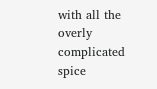with all the overly complicated spice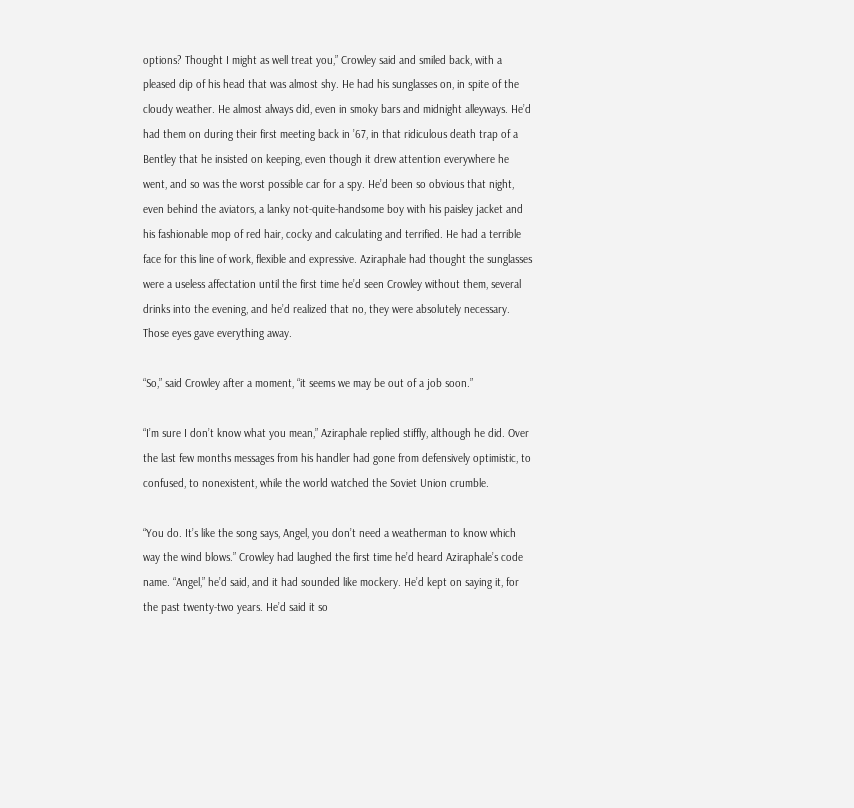options? Thought I might as well treat you,” Crowley said and smiled back, with a pleased dip of his head that was almost shy. He had his sunglasses on, in spite of the cloudy weather. He almost always did, even in smoky bars and midnight alleyways. He’d had them on during their first meeting back in ’67, in that ridiculous death trap of a Bentley that he insisted on keeping, even though it drew attention everywhere he went, and so was the worst possible car for a spy. He’d been so obvious that night, even behind the aviators, a lanky not-quite-handsome boy with his paisley jacket and his fashionable mop of red hair, cocky and calculating and terrified. He had a terrible face for this line of work, flexible and expressive. Aziraphale had thought the sunglasses were a useless affectation until the first time he’d seen Crowley without them, several drinks into the evening, and he’d realized that no, they were absolutely necessary. Those eyes gave everything away.

“So,” said Crowley after a moment, “it seems we may be out of a job soon.”

“I’m sure I don’t know what you mean,” Aziraphale replied stiffly, although he did. Over the last few months messages from his handler had gone from defensively optimistic, to confused, to nonexistent, while the world watched the Soviet Union crumble.

“You do. It’s like the song says, Angel, you don’t need a weatherman to know which way the wind blows.” Crowley had laughed the first time he’d heard Aziraphale’s code name. “Angel,” he’d said, and it had sounded like mockery. He’d kept on saying it, for the past twenty-two years. He’d said it so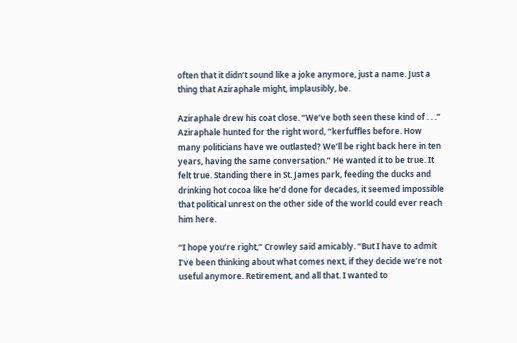often that it didn’t sound like a joke anymore, just a name. Just a thing that Aziraphale might, implausibly, be.

Aziraphale drew his coat close. “We’ve both seen these kind of . . .” Aziraphale hunted for the right word, “kerfuffles before. How many politicians have we outlasted? We’ll be right back here in ten years, having the same conversation.” He wanted it to be true. It felt true. Standing there in St. James park, feeding the ducks and drinking hot cocoa like he’d done for decades, it seemed impossible that political unrest on the other side of the world could ever reach him here.

“I hope you’re right,” Crowley said amicably. “But I have to admit I’ve been thinking about what comes next, if they decide we’re not useful anymore. Retirement, and all that. I wanted to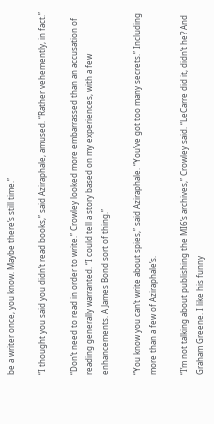be a writer once, you know. Maybe there’s still time.”

“I thought you said you didn’t read books,” said Aziraphale, amused. “Rather vehemently, in fact.”

“Don’t need to read in order to write.” Crowley looked more embarrassed than an accusation of reading generally warranted. “I could tell a story based on my experiences, with a few enhancements. A James Bond sort of thing.”

“You know you can’t write about spies,” said Aziraphale. “You’ve got too many secrets.” Including more than a few of Aziraphale’s.

“I’m not talking about publishing the MI6’s archives,” Crowley said. “LeCarre did it, didn’t he? And Graham Greene. I like his funny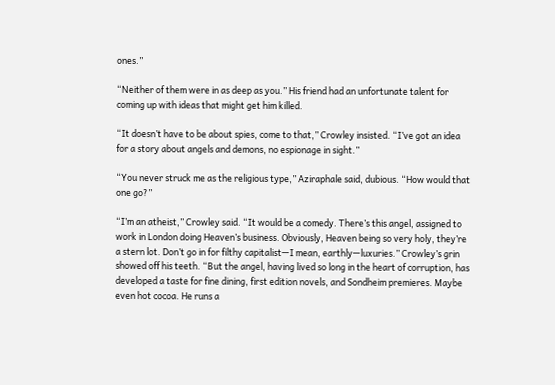ones.”

“Neither of them were in as deep as you.” His friend had an unfortunate talent for coming up with ideas that might get him killed.

“It doesn’t have to be about spies, come to that,” Crowley insisted. “I’ve got an idea for a story about angels and demons, no espionage in sight.”

“You never struck me as the religious type,” Aziraphale said, dubious. “How would that one go?”

“I’m an atheist,” Crowley said. “It would be a comedy. There’s this angel, assigned to work in London doing Heaven’s business. Obviously, Heaven being so very holy, they’re a stern lot. Don’t go in for filthy capitalist—I mean, earthly—luxuries.” Crowley’s grin showed off his teeth. “But the angel, having lived so long in the heart of corruption, has developed a taste for fine dining, first edition novels, and Sondheim premieres. Maybe even hot cocoa. He runs a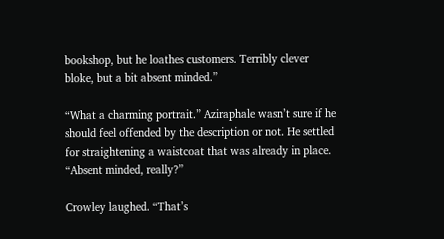bookshop, but he loathes customers. Terribly clever bloke, but a bit absent minded.”

“What a charming portrait.” Aziraphale wasn’t sure if he should feel offended by the description or not. He settled for straightening a waistcoat that was already in place. “Absent minded, really?”

Crowley laughed. “That’s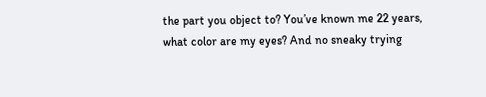the part you object to? You’ve known me 22 years, what color are my eyes? And no sneaky trying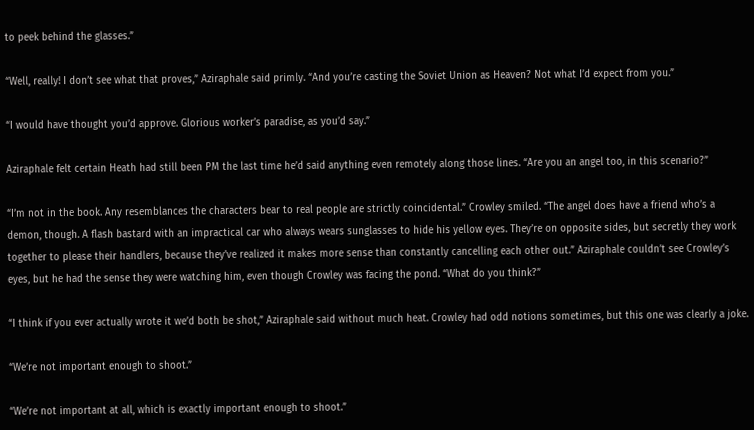to peek behind the glasses.”

“Well, really! I don’t see what that proves,” Aziraphale said primly. “And you’re casting the Soviet Union as Heaven? Not what I’d expect from you.”

“I would have thought you’d approve. Glorious worker’s paradise, as you’d say.”

Aziraphale felt certain Heath had still been PM the last time he’d said anything even remotely along those lines. “Are you an angel too, in this scenario?”

“I’m not in the book. Any resemblances the characters bear to real people are strictly coincidental.” Crowley smiled. “The angel does have a friend who’s a demon, though. A flash bastard with an impractical car who always wears sunglasses to hide his yellow eyes. They’re on opposite sides, but secretly they work together to please their handlers, because they’ve realized it makes more sense than constantly cancelling each other out.” Aziraphale couldn’t see Crowley’s eyes, but he had the sense they were watching him, even though Crowley was facing the pond. “What do you think?”

“I think if you ever actually wrote it we’d both be shot,” Aziraphale said without much heat. Crowley had odd notions sometimes, but this one was clearly a joke.

“We’re not important enough to shoot.”

“We’re not important at all, which is exactly important enough to shoot.”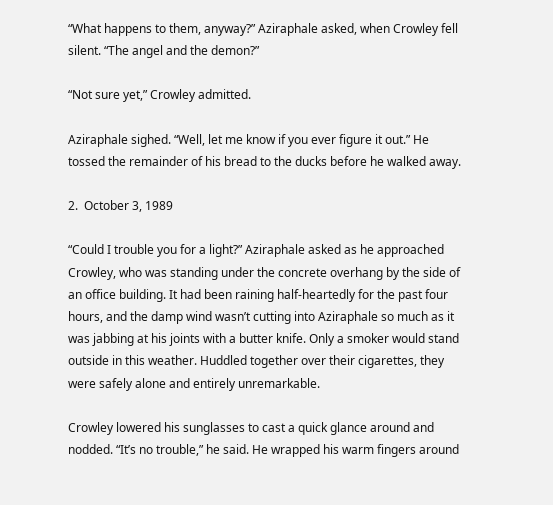“What happens to them, anyway?” Aziraphale asked, when Crowley fell silent. “The angel and the demon?”

“Not sure yet,” Crowley admitted.

Aziraphale sighed. “Well, let me know if you ever figure it out.” He tossed the remainder of his bread to the ducks before he walked away.

2.  October 3, 1989

“Could I trouble you for a light?” Aziraphale asked as he approached Crowley, who was standing under the concrete overhang by the side of an office building. It had been raining half-heartedly for the past four hours, and the damp wind wasn’t cutting into Aziraphale so much as it was jabbing at his joints with a butter knife. Only a smoker would stand outside in this weather. Huddled together over their cigarettes, they were safely alone and entirely unremarkable.

Crowley lowered his sunglasses to cast a quick glance around and nodded. “It’s no trouble,” he said. He wrapped his warm fingers around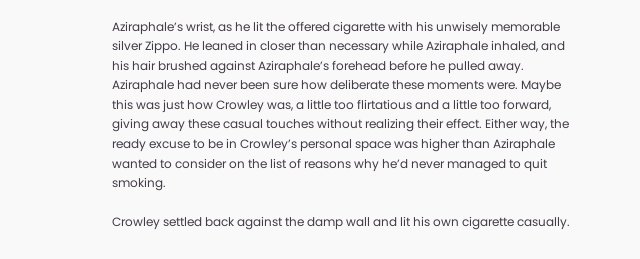Aziraphale’s wrist, as he lit the offered cigarette with his unwisely memorable silver Zippo. He leaned in closer than necessary while Aziraphale inhaled, and his hair brushed against Aziraphale’s forehead before he pulled away. Aziraphale had never been sure how deliberate these moments were. Maybe this was just how Crowley was, a little too flirtatious and a little too forward, giving away these casual touches without realizing their effect. Either way, the ready excuse to be in Crowley’s personal space was higher than Aziraphale wanted to consider on the list of reasons why he’d never managed to quit smoking.

Crowley settled back against the damp wall and lit his own cigarette casually.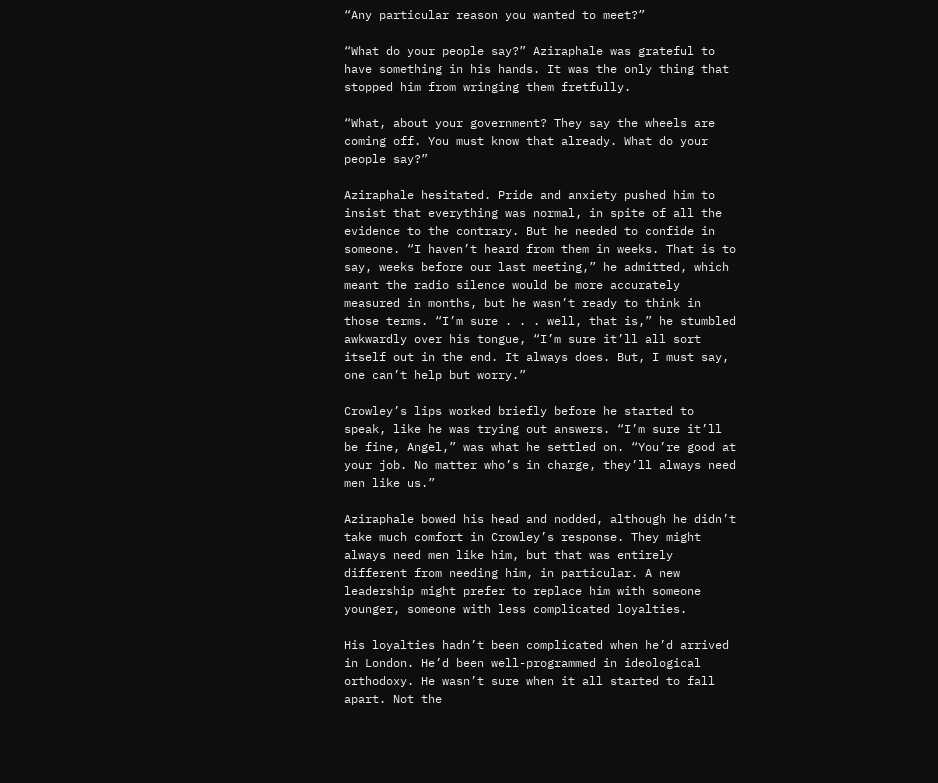“Any particular reason you wanted to meet?”

“What do your people say?” Aziraphale was grateful to have something in his hands. It was the only thing that stopped him from wringing them fretfully.

“What, about your government? They say the wheels are coming off. You must know that already. What do your people say?”

Aziraphale hesitated. Pride and anxiety pushed him to insist that everything was normal, in spite of all the evidence to the contrary. But he needed to confide in someone. “I haven’t heard from them in weeks. That is to say, weeks before our last meeting,” he admitted, which meant the radio silence would be more accurately measured in months, but he wasn’t ready to think in those terms. “I’m sure . . . well, that is,” he stumbled awkwardly over his tongue, “I’m sure it’ll all sort itself out in the end. It always does. But, I must say, one can’t help but worry.”

Crowley’s lips worked briefly before he started to speak, like he was trying out answers. “I’m sure it’ll be fine, Angel,” was what he settled on. “You’re good at your job. No matter who’s in charge, they’ll always need men like us.”

Aziraphale bowed his head and nodded, although he didn’t take much comfort in Crowley’s response. They might always need men like him, but that was entirely different from needing him, in particular. A new leadership might prefer to replace him with someone younger, someone with less complicated loyalties.

His loyalties hadn’t been complicated when he’d arrived in London. He’d been well-programmed in ideological orthodoxy. He wasn’t sure when it all started to fall apart. Not the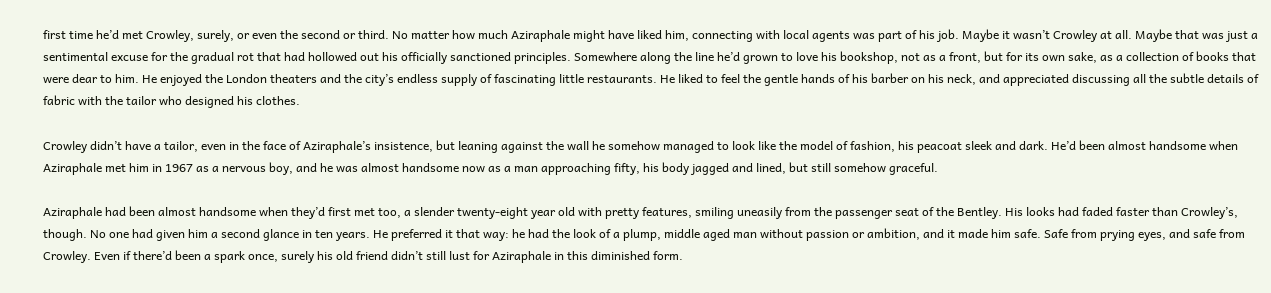first time he’d met Crowley, surely, or even the second or third. No matter how much Aziraphale might have liked him, connecting with local agents was part of his job. Maybe it wasn’t Crowley at all. Maybe that was just a sentimental excuse for the gradual rot that had hollowed out his officially sanctioned principles. Somewhere along the line he’d grown to love his bookshop, not as a front, but for its own sake, as a collection of books that were dear to him. He enjoyed the London theaters and the city’s endless supply of fascinating little restaurants. He liked to feel the gentle hands of his barber on his neck, and appreciated discussing all the subtle details of fabric with the tailor who designed his clothes.

Crowley didn’t have a tailor, even in the face of Aziraphale’s insistence, but leaning against the wall he somehow managed to look like the model of fashion, his peacoat sleek and dark. He’d been almost handsome when Aziraphale met him in 1967 as a nervous boy, and he was almost handsome now as a man approaching fifty, his body jagged and lined, but still somehow graceful.

Aziraphale had been almost handsome when they’d first met too, a slender twenty-eight year old with pretty features, smiling uneasily from the passenger seat of the Bentley. His looks had faded faster than Crowley’s, though. No one had given him a second glance in ten years. He preferred it that way: he had the look of a plump, middle aged man without passion or ambition, and it made him safe. Safe from prying eyes, and safe from Crowley. Even if there’d been a spark once, surely his old friend didn’t still lust for Aziraphale in this diminished form.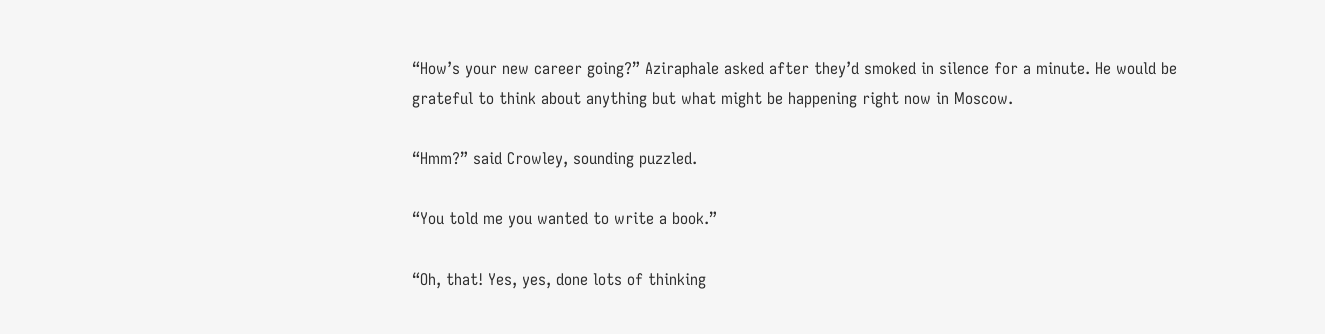“How’s your new career going?” Aziraphale asked after they’d smoked in silence for a minute. He would be grateful to think about anything but what might be happening right now in Moscow.

“Hmm?” said Crowley, sounding puzzled.

“You told me you wanted to write a book.”

“Oh, that! Yes, yes, done lots of thinking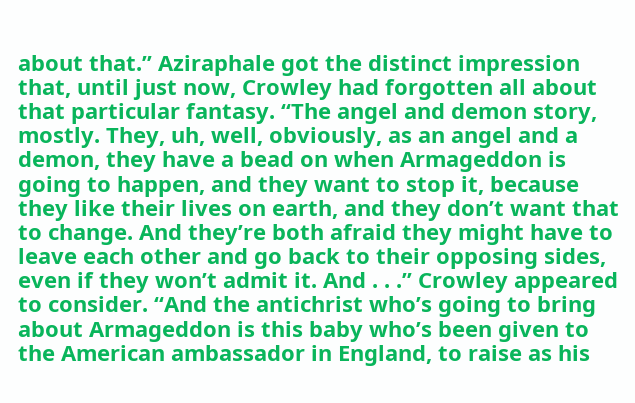about that.” Aziraphale got the distinct impression that, until just now, Crowley had forgotten all about that particular fantasy. “The angel and demon story, mostly. They, uh, well, obviously, as an angel and a demon, they have a bead on when Armageddon is going to happen, and they want to stop it, because they like their lives on earth, and they don’t want that to change. And they’re both afraid they might have to leave each other and go back to their opposing sides, even if they won’t admit it. And . . .” Crowley appeared to consider. “And the antichrist who’s going to bring about Armageddon is this baby who’s been given to the American ambassador in England, to raise as his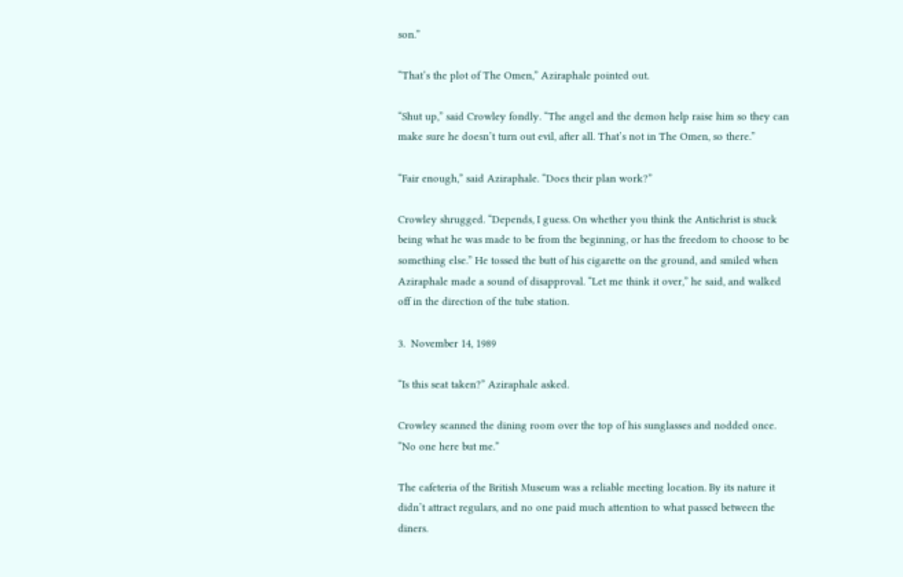son.”

“That’s the plot of The Omen,” Aziraphale pointed out.

“Shut up,” said Crowley fondly. “The angel and the demon help raise him so they can make sure he doesn’t turn out evil, after all. That’s not in The Omen, so there.”

“Fair enough,” said Aziraphale. “Does their plan work?”

Crowley shrugged. “Depends, I guess. On whether you think the Antichrist is stuck being what he was made to be from the beginning, or has the freedom to choose to be something else.” He tossed the butt of his cigarette on the ground, and smiled when Aziraphale made a sound of disapproval. “Let me think it over,” he said, and walked off in the direction of the tube station.

3.  November 14, 1989

“Is this seat taken?” Aziraphale asked.

Crowley scanned the dining room over the top of his sunglasses and nodded once. “No one here but me.”

The cafeteria of the British Museum was a reliable meeting location. By its nature it didn’t attract regulars, and no one paid much attention to what passed between the diners.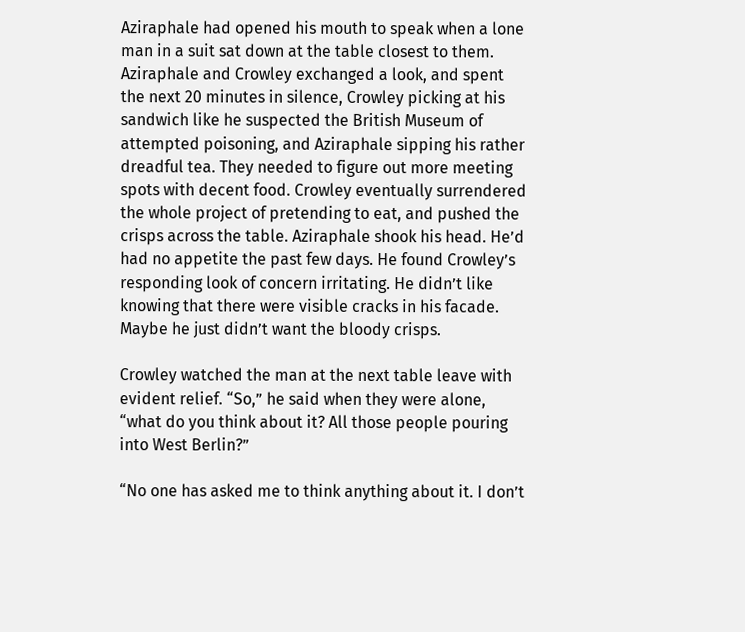Aziraphale had opened his mouth to speak when a lone man in a suit sat down at the table closest to them. Aziraphale and Crowley exchanged a look, and spent the next 20 minutes in silence, Crowley picking at his sandwich like he suspected the British Museum of attempted poisoning, and Aziraphale sipping his rather dreadful tea. They needed to figure out more meeting spots with decent food. Crowley eventually surrendered the whole project of pretending to eat, and pushed the crisps across the table. Aziraphale shook his head. He’d had no appetite the past few days. He found Crowley’s responding look of concern irritating. He didn’t like knowing that there were visible cracks in his facade. Maybe he just didn’t want the bloody crisps.

Crowley watched the man at the next table leave with evident relief. “So,” he said when they were alone, “what do you think about it? All those people pouring into West Berlin?”

“No one has asked me to think anything about it. I don’t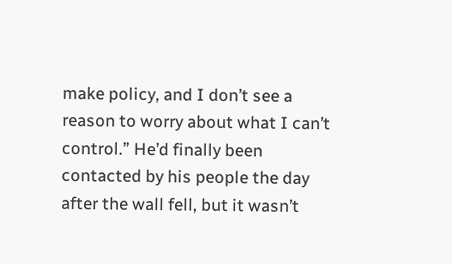make policy, and I don’t see a reason to worry about what I can’t control.” He’d finally been contacted by his people the day after the wall fell, but it wasn’t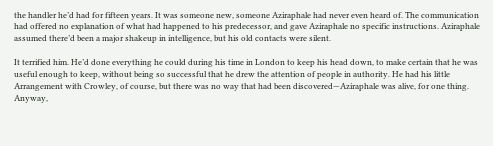the handler he’d had for fifteen years. It was someone new, someone Aziraphale had never even heard of. The communication had offered no explanation of what had happened to his predecessor, and gave Aziraphale no specific instructions. Aziraphale assumed there’d been a major shakeup in intelligence, but his old contacts were silent.

It terrified him. He’d done everything he could during his time in London to keep his head down, to make certain that he was useful enough to keep, without being so successful that he drew the attention of people in authority. He had his little Arrangement with Crowley, of course, but there was no way that had been discovered—Aziraphale was alive, for one thing. Anyway,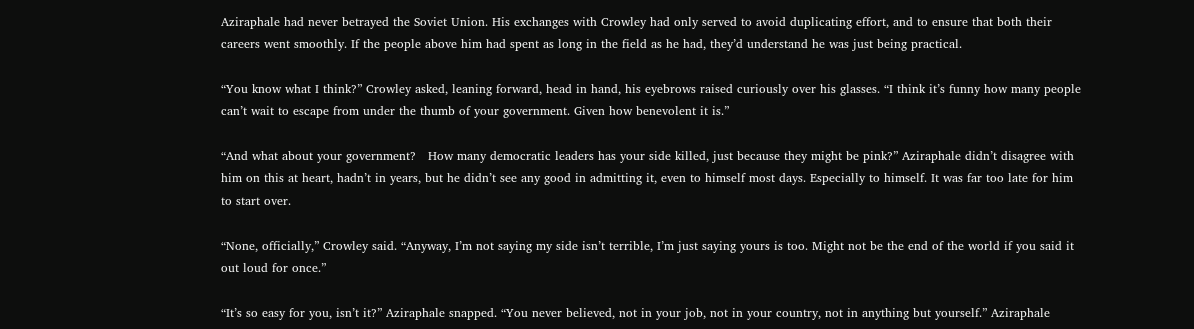Aziraphale had never betrayed the Soviet Union. His exchanges with Crowley had only served to avoid duplicating effort, and to ensure that both their careers went smoothly. If the people above him had spent as long in the field as he had, they’d understand he was just being practical.

“You know what I think?” Crowley asked, leaning forward, head in hand, his eyebrows raised curiously over his glasses. “I think it’s funny how many people can’t wait to escape from under the thumb of your government. Given how benevolent it is.”

“And what about your government?   How many democratic leaders has your side killed, just because they might be pink?” Aziraphale didn’t disagree with him on this at heart, hadn’t in years, but he didn’t see any good in admitting it, even to himself most days. Especially to himself. It was far too late for him to start over.

“None, officially,” Crowley said. “Anyway, I’m not saying my side isn’t terrible, I’m just saying yours is too. Might not be the end of the world if you said it out loud for once.”

“It’s so easy for you, isn’t it?” Aziraphale snapped. “You never believed, not in your job, not in your country, not in anything but yourself.” Aziraphale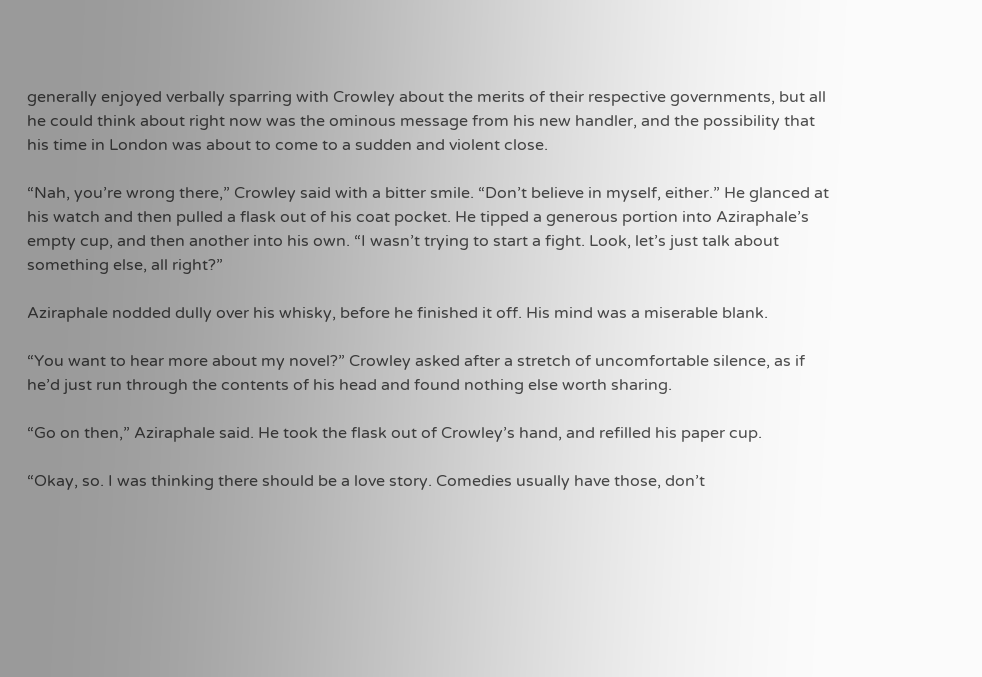generally enjoyed verbally sparring with Crowley about the merits of their respective governments, but all he could think about right now was the ominous message from his new handler, and the possibility that his time in London was about to come to a sudden and violent close.

“Nah, you’re wrong there,” Crowley said with a bitter smile. “Don’t believe in myself, either.” He glanced at his watch and then pulled a flask out of his coat pocket. He tipped a generous portion into Aziraphale’s empty cup, and then another into his own. “I wasn’t trying to start a fight. Look, let’s just talk about something else, all right?”

Aziraphale nodded dully over his whisky, before he finished it off. His mind was a miserable blank.

“You want to hear more about my novel?” Crowley asked after a stretch of uncomfortable silence, as if he’d just run through the contents of his head and found nothing else worth sharing.

“Go on then,” Aziraphale said. He took the flask out of Crowley’s hand, and refilled his paper cup.

“Okay, so. I was thinking there should be a love story. Comedies usually have those, don’t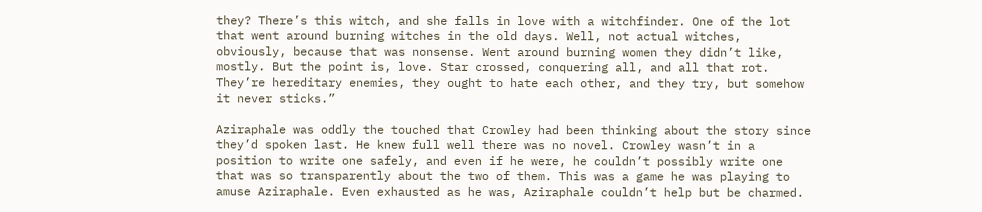they? There’s this witch, and she falls in love with a witchfinder. One of the lot that went around burning witches in the old days. Well, not actual witches, obviously, because that was nonsense. Went around burning women they didn’t like, mostly. But the point is, love. Star crossed, conquering all, and all that rot. They’re hereditary enemies, they ought to hate each other, and they try, but somehow it never sticks.”

Aziraphale was oddly the touched that Crowley had been thinking about the story since they’d spoken last. He knew full well there was no novel. Crowley wasn’t in a position to write one safely, and even if he were, he couldn’t possibly write one that was so transparently about the two of them. This was a game he was playing to amuse Aziraphale. Even exhausted as he was, Aziraphale couldn’t help but be charmed.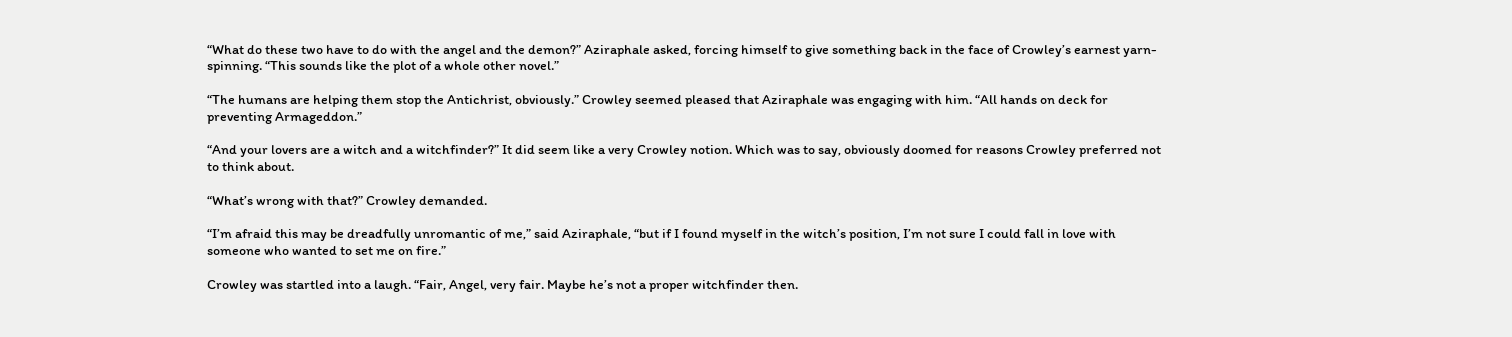“What do these two have to do with the angel and the demon?” Aziraphale asked, forcing himself to give something back in the face of Crowley’s earnest yarn-spinning. “This sounds like the plot of a whole other novel.”

“The humans are helping them stop the Antichrist, obviously.” Crowley seemed pleased that Aziraphale was engaging with him. “All hands on deck for preventing Armageddon.”

“And your lovers are a witch and a witchfinder?” It did seem like a very Crowley notion. Which was to say, obviously doomed for reasons Crowley preferred not to think about.

“What’s wrong with that?” Crowley demanded.

“I’m afraid this may be dreadfully unromantic of me,” said Aziraphale, “but if I found myself in the witch’s position, I’m not sure I could fall in love with someone who wanted to set me on fire.”

Crowley was startled into a laugh. “Fair, Angel, very fair. Maybe he’s not a proper witchfinder then.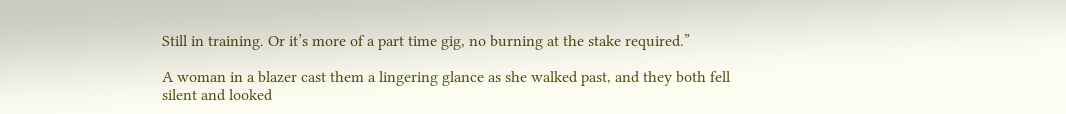Still in training. Or it’s more of a part time gig, no burning at the stake required.”

A woman in a blazer cast them a lingering glance as she walked past, and they both fell silent and looked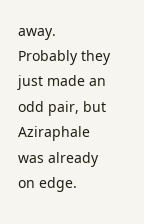away. Probably they just made an odd pair, but Aziraphale was already on edge.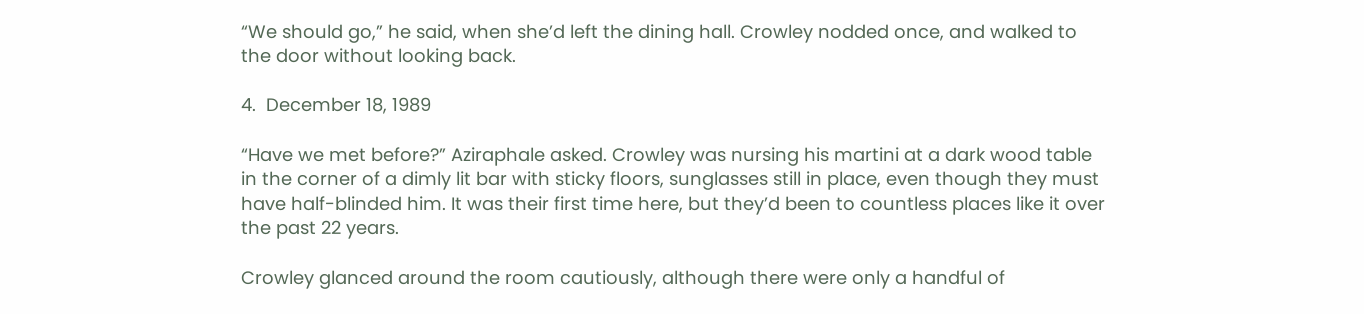“We should go,” he said, when she’d left the dining hall. Crowley nodded once, and walked to the door without looking back.

4.  December 18, 1989

“Have we met before?” Aziraphale asked. Crowley was nursing his martini at a dark wood table in the corner of a dimly lit bar with sticky floors, sunglasses still in place, even though they must have half-blinded him. It was their first time here, but they’d been to countless places like it over the past 22 years.

Crowley glanced around the room cautiously, although there were only a handful of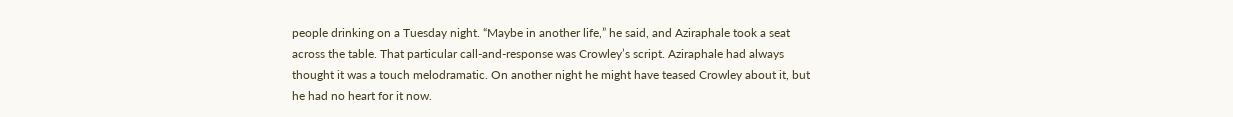people drinking on a Tuesday night. “Maybe in another life,” he said, and Aziraphale took a seat across the table. That particular call-and-response was Crowley’s script. Aziraphale had always thought it was a touch melodramatic. On another night he might have teased Crowley about it, but he had no heart for it now.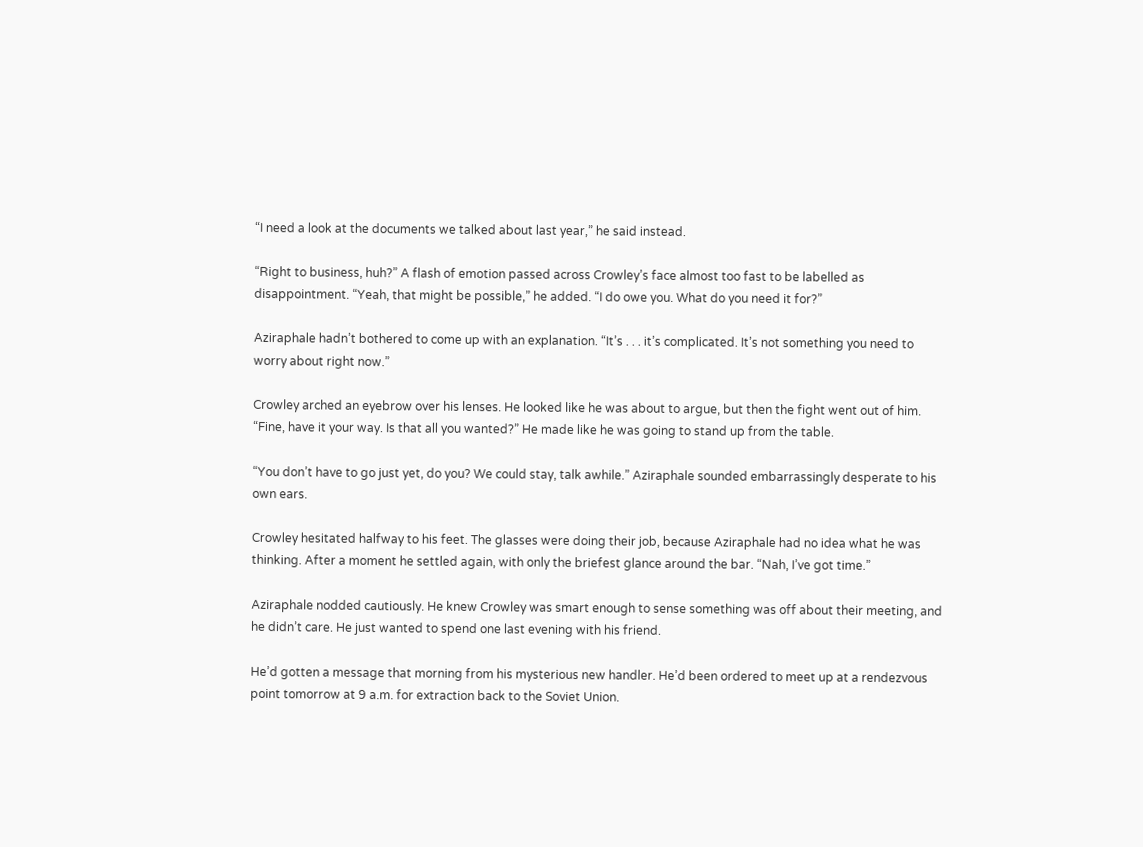“I need a look at the documents we talked about last year,” he said instead.

“Right to business, huh?” A flash of emotion passed across Crowley’s face almost too fast to be labelled as disappointment. “Yeah, that might be possible,” he added. “I do owe you. What do you need it for?”

Aziraphale hadn’t bothered to come up with an explanation. “It’s . . . it’s complicated. It’s not something you need to worry about right now.”

Crowley arched an eyebrow over his lenses. He looked like he was about to argue, but then the fight went out of him. “Fine, have it your way. Is that all you wanted?” He made like he was going to stand up from the table.

“You don’t have to go just yet, do you? We could stay, talk awhile.” Aziraphale sounded embarrassingly desperate to his own ears.

Crowley hesitated halfway to his feet. The glasses were doing their job, because Aziraphale had no idea what he was thinking. After a moment he settled again, with only the briefest glance around the bar. “Nah, I’ve got time.”

Aziraphale nodded cautiously. He knew Crowley was smart enough to sense something was off about their meeting, and he didn’t care. He just wanted to spend one last evening with his friend.

He’d gotten a message that morning from his mysterious new handler. He’d been ordered to meet up at a rendezvous point tomorrow at 9 a.m. for extraction back to the Soviet Union.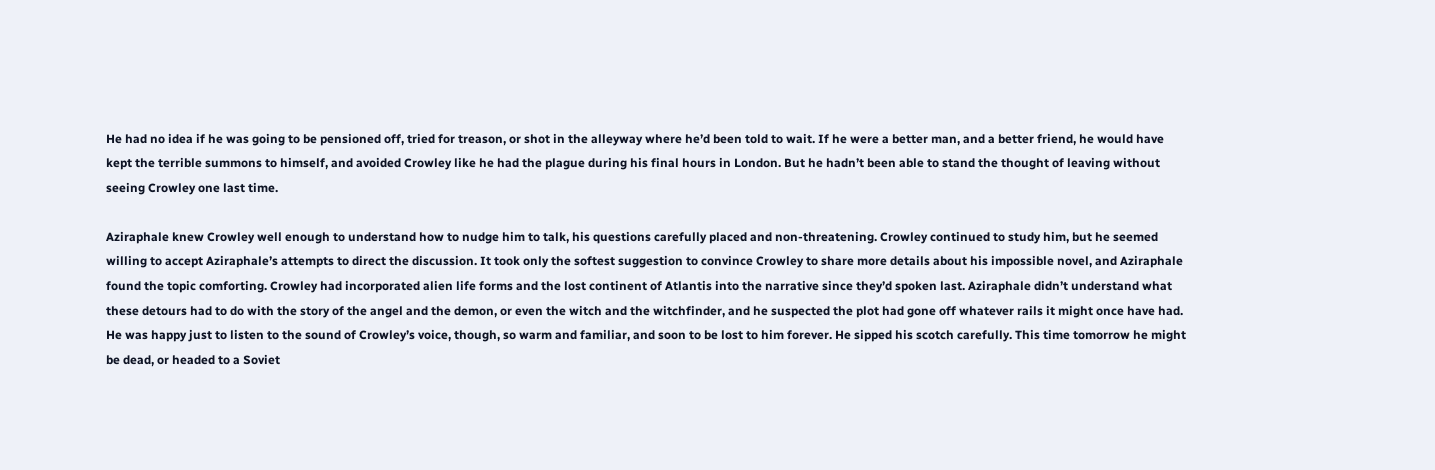He had no idea if he was going to be pensioned off, tried for treason, or shot in the alleyway where he’d been told to wait. If he were a better man, and a better friend, he would have kept the terrible summons to himself, and avoided Crowley like he had the plague during his final hours in London. But he hadn’t been able to stand the thought of leaving without seeing Crowley one last time.

Aziraphale knew Crowley well enough to understand how to nudge him to talk, his questions carefully placed and non-threatening. Crowley continued to study him, but he seemed willing to accept Aziraphale’s attempts to direct the discussion. It took only the softest suggestion to convince Crowley to share more details about his impossible novel, and Aziraphale found the topic comforting. Crowley had incorporated alien life forms and the lost continent of Atlantis into the narrative since they’d spoken last. Aziraphale didn’t understand what these detours had to do with the story of the angel and the demon, or even the witch and the witchfinder, and he suspected the plot had gone off whatever rails it might once have had. He was happy just to listen to the sound of Crowley’s voice, though, so warm and familiar, and soon to be lost to him forever. He sipped his scotch carefully. This time tomorrow he might be dead, or headed to a Soviet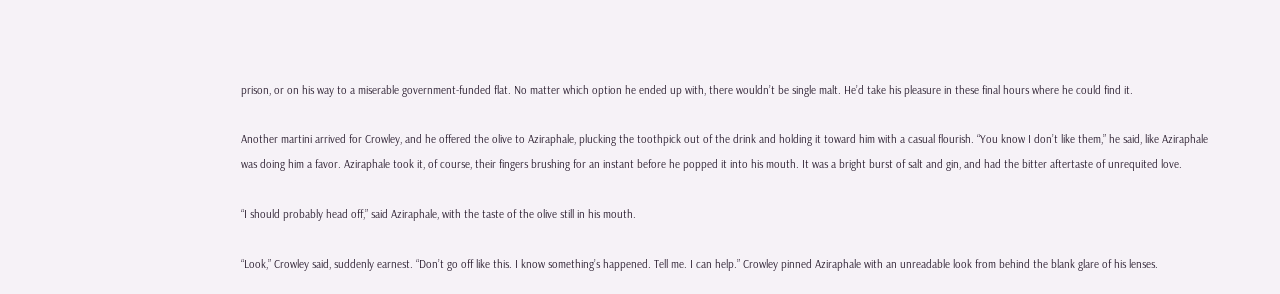prison, or on his way to a miserable government-funded flat. No matter which option he ended up with, there wouldn’t be single malt. He’d take his pleasure in these final hours where he could find it.

Another martini arrived for Crowley, and he offered the olive to Aziraphale, plucking the toothpick out of the drink and holding it toward him with a casual flourish. “You know I don’t like them,” he said, like Aziraphale was doing him a favor. Aziraphale took it, of course, their fingers brushing for an instant before he popped it into his mouth. It was a bright burst of salt and gin, and had the bitter aftertaste of unrequited love.

“I should probably head off,” said Aziraphale, with the taste of the olive still in his mouth.

“Look,” Crowley said, suddenly earnest. “Don’t go off like this. I know something’s happened. Tell me. I can help.” Crowley pinned Aziraphale with an unreadable look from behind the blank glare of his lenses.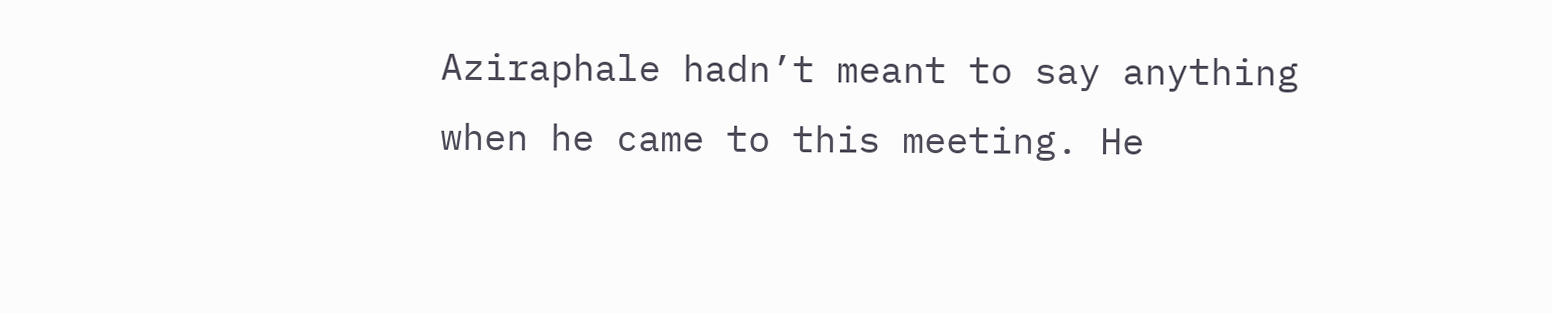Aziraphale hadn’t meant to say anything when he came to this meeting. He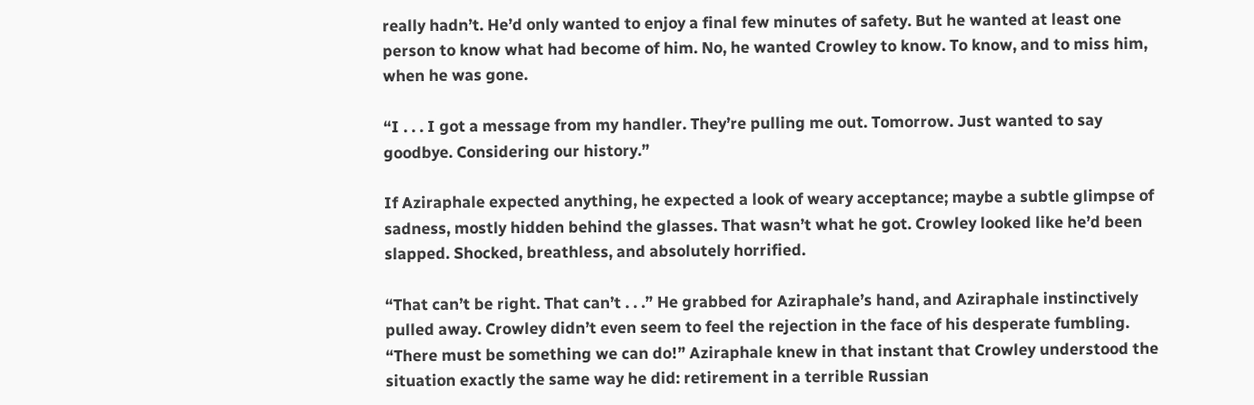really hadn’t. He’d only wanted to enjoy a final few minutes of safety. But he wanted at least one person to know what had become of him. No, he wanted Crowley to know. To know, and to miss him, when he was gone.

“I . . . I got a message from my handler. They’re pulling me out. Tomorrow. Just wanted to say goodbye. Considering our history.”

If Aziraphale expected anything, he expected a look of weary acceptance; maybe a subtle glimpse of sadness, mostly hidden behind the glasses. That wasn’t what he got. Crowley looked like he’d been slapped. Shocked, breathless, and absolutely horrified.

“That can’t be right. That can’t . . .” He grabbed for Aziraphale’s hand, and Aziraphale instinctively pulled away. Crowley didn’t even seem to feel the rejection in the face of his desperate fumbling. “There must be something we can do!” Aziraphale knew in that instant that Crowley understood the situation exactly the same way he did: retirement in a terrible Russian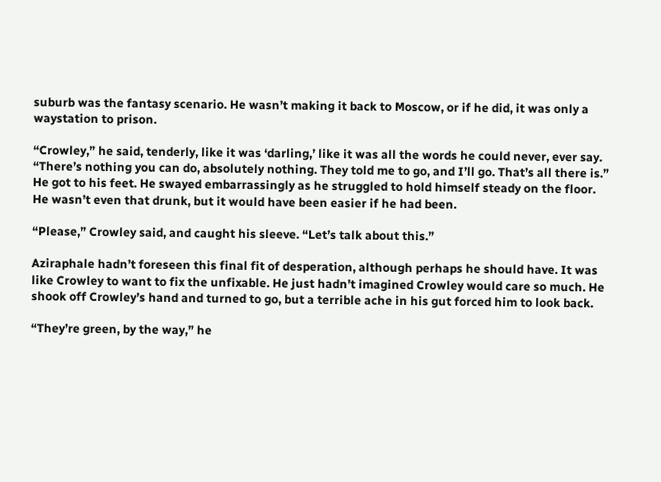suburb was the fantasy scenario. He wasn’t making it back to Moscow, or if he did, it was only a waystation to prison.

“Crowley,” he said, tenderly, like it was ‘darling,’ like it was all the words he could never, ever say. “There’s nothing you can do, absolutely nothing. They told me to go, and I’ll go. That’s all there is.” He got to his feet. He swayed embarrassingly as he struggled to hold himself steady on the floor. He wasn’t even that drunk, but it would have been easier if he had been.

“Please,” Crowley said, and caught his sleeve. “Let’s talk about this.”

Aziraphale hadn’t foreseen this final fit of desperation, although perhaps he should have. It was like Crowley to want to fix the unfixable. He just hadn’t imagined Crowley would care so much. He shook off Crowley’s hand and turned to go, but a terrible ache in his gut forced him to look back.

“They’re green, by the way,” he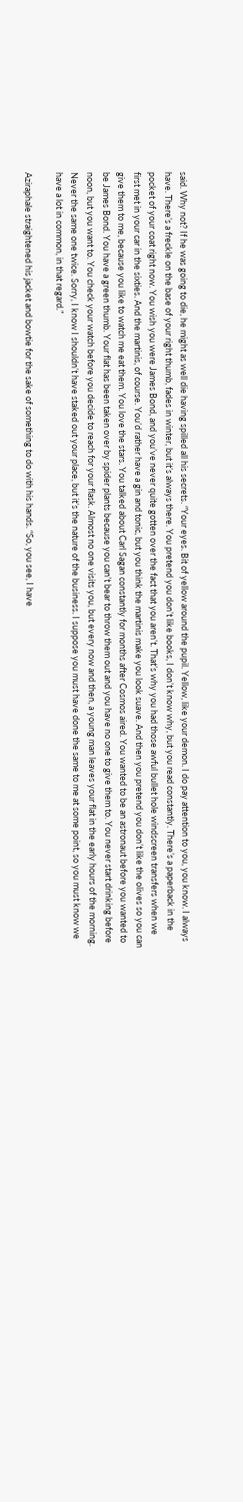said. Why not? If he was going to die, he might as well die having spilled all his secrets. “Your eyes. Bit of yellow around the pupil. Yellow, like your demon. I do pay attention to you, you know. I always have. There’s a freckle on the base of your right thumb, fades in winter, but it’s always there. You pretend you don’t like books, I don’t know why, but you read constantly. There’s a paperback in the pocket of your coat right now. You wish you were James Bond, and you’ve never quite gotten over the fact that you aren’t. That’s why you had those awful bullet hole windscreen transfers when we first met in your car in the sixties. And the martinis, of course. You’d rather have a gin and tonic, but you think the martinis make you look suave. And then you pretend you don’t like the olives so you can give them to me, because you like to watch me eat them. You love the stars. You talked about Carl Sagan constantly for months after Cosmos aired. You wanted to be an astronaut before you wanted to be James Bond. You have a green thumb. Your flat has been taken over by spider plants because you can’t bear to throw them out and you have no one to give them to. You never start drinking before noon, but you want to. You check your watch before you decide to reach for your flask. Almost no one visits you, but every now and then, a young man leaves your flat in the early hours of the morning. Never the same one twice. Sorry, I know I shouldn’t have staked out your place, but it’s the nature of the business. I suppose you must have done the same to me at some point, so you must know we have a lot in common, in that regard.”

Aziraphale straightened his jacket and bowtie for the sake of something to do with his hands. “So, you see, I have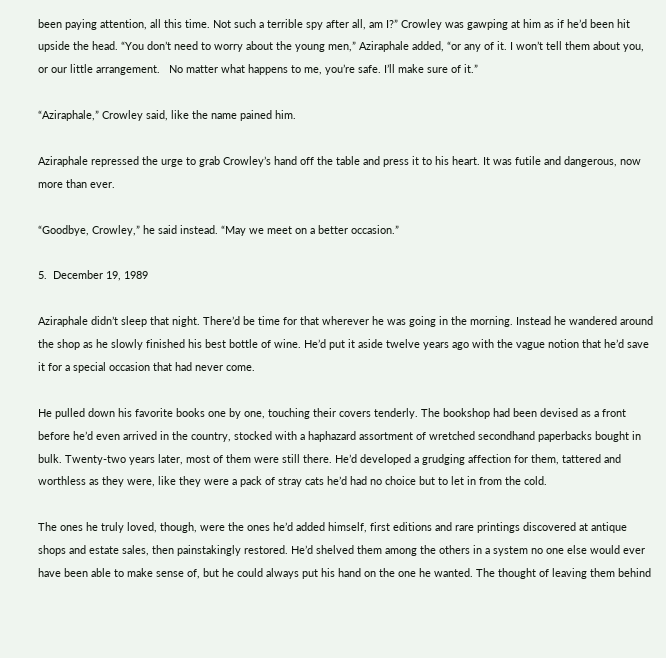been paying attention, all this time. Not such a terrible spy after all, am I?” Crowley was gawping at him as if he’d been hit upside the head. “You don’t need to worry about the young men,” Aziraphale added, “or any of it. I won’t tell them about you, or our little arrangement.   No matter what happens to me, you’re safe. I’ll make sure of it.”

“Aziraphale,” Crowley said, like the name pained him.

Aziraphale repressed the urge to grab Crowley’s hand off the table and press it to his heart. It was futile and dangerous, now more than ever.

“Goodbye, Crowley,” he said instead. “May we meet on a better occasion.”

5.  December 19, 1989

Aziraphale didn’t sleep that night. There’d be time for that wherever he was going in the morning. Instead he wandered around the shop as he slowly finished his best bottle of wine. He’d put it aside twelve years ago with the vague notion that he’d save it for a special occasion that had never come.

He pulled down his favorite books one by one, touching their covers tenderly. The bookshop had been devised as a front before he’d even arrived in the country, stocked with a haphazard assortment of wretched secondhand paperbacks bought in bulk. Twenty-two years later, most of them were still there. He’d developed a grudging affection for them, tattered and worthless as they were, like they were a pack of stray cats he’d had no choice but to let in from the cold.

The ones he truly loved, though, were the ones he’d added himself, first editions and rare printings discovered at antique shops and estate sales, then painstakingly restored. He’d shelved them among the others in a system no one else would ever have been able to make sense of, but he could always put his hand on the one he wanted. The thought of leaving them behind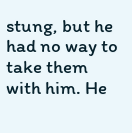stung, but he had no way to take them with him. He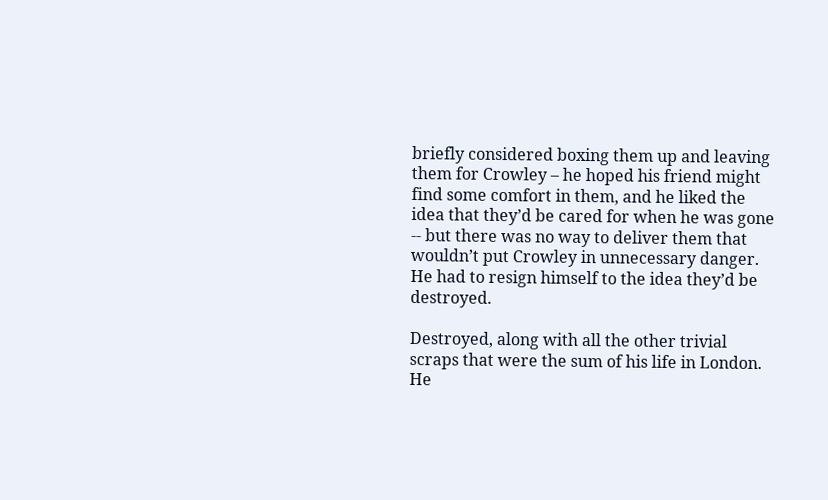briefly considered boxing them up and leaving them for Crowley – he hoped his friend might find some comfort in them, and he liked the idea that they’d be cared for when he was gone -- but there was no way to deliver them that wouldn’t put Crowley in unnecessary danger. He had to resign himself to the idea they’d be destroyed.

Destroyed, along with all the other trivial scraps that were the sum of his life in London. He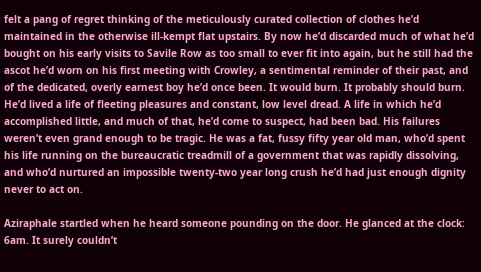felt a pang of regret thinking of the meticulously curated collection of clothes he’d maintained in the otherwise ill-kempt flat upstairs. By now he’d discarded much of what he’d bought on his early visits to Savile Row as too small to ever fit into again, but he still had the ascot he’d worn on his first meeting with Crowley, a sentimental reminder of their past, and of the dedicated, overly earnest boy he’d once been. It would burn. It probably should burn. He’d lived a life of fleeting pleasures and constant, low level dread. A life in which he’d accomplished little, and much of that, he’d come to suspect, had been bad. His failures weren’t even grand enough to be tragic. He was a fat, fussy fifty year old man, who’d spent his life running on the bureaucratic treadmill of a government that was rapidly dissolving, and who’d nurtured an impossible twenty-two year long crush he’d had just enough dignity never to act on.

Aziraphale startled when he heard someone pounding on the door. He glanced at the clock: 6am. It surely couldn’t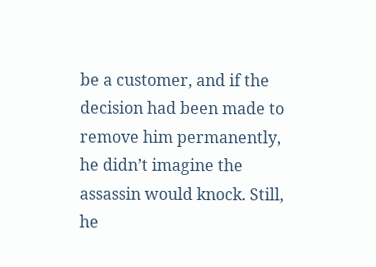be a customer, and if the decision had been made to remove him permanently, he didn’t imagine the assassin would knock. Still, he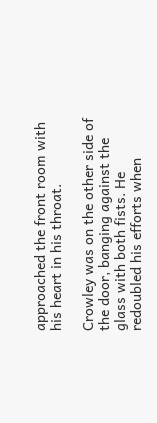approached the front room with his heart in his throat.

Crowley was on the other side of the door, banging against the glass with both fists. He redoubled his efforts when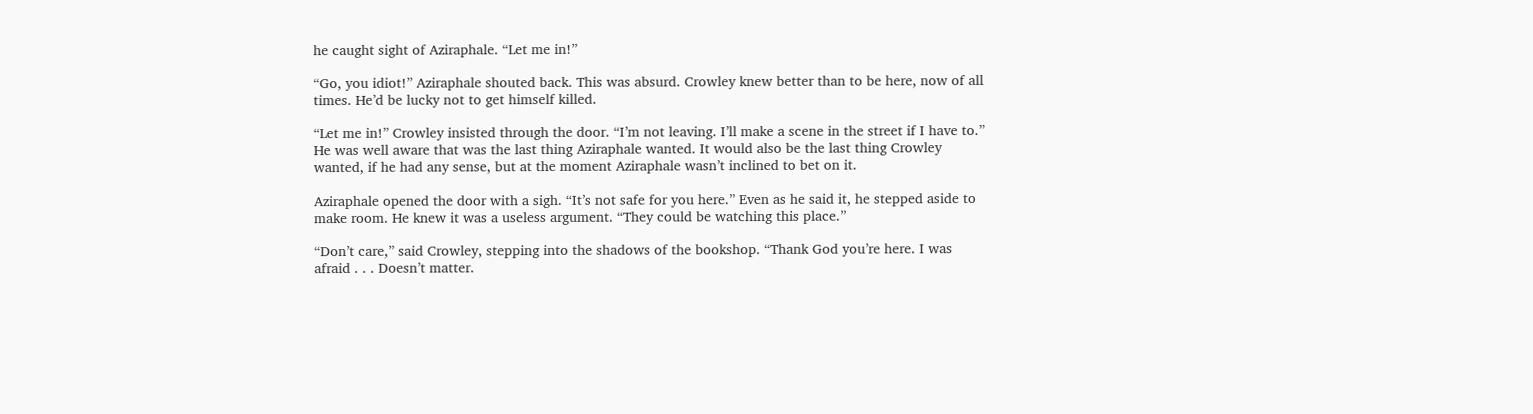he caught sight of Aziraphale. “Let me in!”

“Go, you idiot!” Aziraphale shouted back. This was absurd. Crowley knew better than to be here, now of all times. He’d be lucky not to get himself killed.

“Let me in!” Crowley insisted through the door. “I’m not leaving. I’ll make a scene in the street if I have to.” He was well aware that was the last thing Aziraphale wanted. It would also be the last thing Crowley wanted, if he had any sense, but at the moment Aziraphale wasn’t inclined to bet on it.

Aziraphale opened the door with a sigh. “It’s not safe for you here.” Even as he said it, he stepped aside to make room. He knew it was a useless argument. “They could be watching this place.”

“Don’t care,” said Crowley, stepping into the shadows of the bookshop. “Thank God you’re here. I was afraid . . . Doesn’t matter.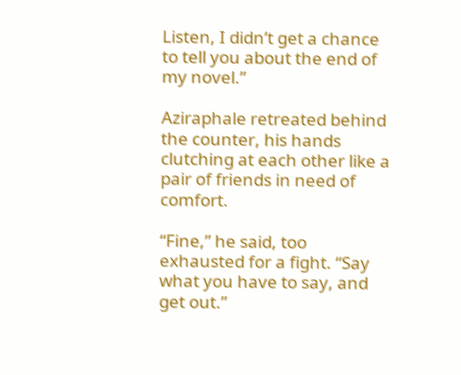Listen, I didn’t get a chance to tell you about the end of my novel.”

Aziraphale retreated behind the counter, his hands clutching at each other like a pair of friends in need of comfort.

“Fine,” he said, too exhausted for a fight. “Say what you have to say, and get out.”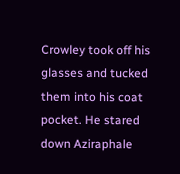Crowley took off his glasses and tucked them into his coat pocket. He stared down Aziraphale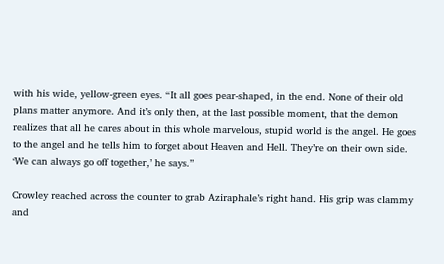with his wide, yellow-green eyes. “It all goes pear-shaped, in the end. None of their old plans matter anymore. And it’s only then, at the last possible moment, that the demon realizes that all he cares about in this whole marvelous, stupid world is the angel. He goes to the angel and he tells him to forget about Heaven and Hell. They’re on their own side. ‘We can always go off together,’ he says.”

Crowley reached across the counter to grab Aziraphale’s right hand. His grip was clammy and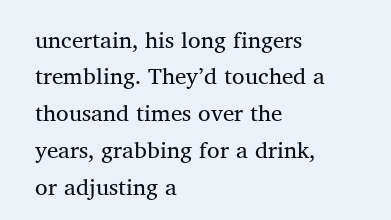uncertain, his long fingers trembling. They’d touched a thousand times over the years, grabbing for a drink, or adjusting a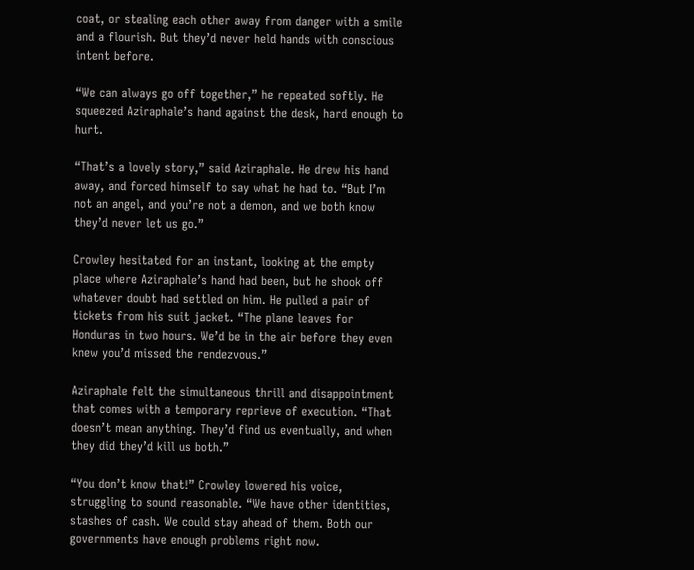coat, or stealing each other away from danger with a smile and a flourish. But they’d never held hands with conscious intent before.

“We can always go off together,” he repeated softly. He squeezed Aziraphale’s hand against the desk, hard enough to hurt.

“That’s a lovely story,” said Aziraphale. He drew his hand away, and forced himself to say what he had to. “But I’m not an angel, and you’re not a demon, and we both know they’d never let us go.”

Crowley hesitated for an instant, looking at the empty place where Aziraphale’s hand had been, but he shook off whatever doubt had settled on him. He pulled a pair of tickets from his suit jacket. “The plane leaves for Honduras in two hours. We’d be in the air before they even knew you’d missed the rendezvous.”

Aziraphale felt the simultaneous thrill and disappointment that comes with a temporary reprieve of execution. “That doesn’t mean anything. They’d find us eventually, and when they did they’d kill us both.”

“You don’t know that!” Crowley lowered his voice, struggling to sound reasonable. “We have other identities, stashes of cash. We could stay ahead of them. Both our governments have enough problems right now.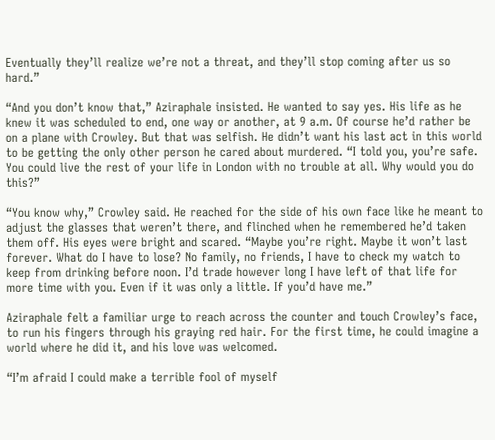Eventually they’ll realize we’re not a threat, and they’ll stop coming after us so hard.”

“And you don’t know that,” Aziraphale insisted. He wanted to say yes. His life as he knew it was scheduled to end, one way or another, at 9 a.m. Of course he’d rather be on a plane with Crowley. But that was selfish. He didn’t want his last act in this world to be getting the only other person he cared about murdered. “I told you, you’re safe. You could live the rest of your life in London with no trouble at all. Why would you do this?”

“You know why,” Crowley said. He reached for the side of his own face like he meant to adjust the glasses that weren’t there, and flinched when he remembered he’d taken them off. His eyes were bright and scared. “Maybe you’re right. Maybe it won’t last forever. What do I have to lose? No family, no friends, I have to check my watch to keep from drinking before noon. I’d trade however long I have left of that life for more time with you. Even if it was only a little. If you’d have me.”

Aziraphale felt a familiar urge to reach across the counter and touch Crowley’s face, to run his fingers through his graying red hair. For the first time, he could imagine a world where he did it, and his love was welcomed.

“I’m afraid I could make a terrible fool of myself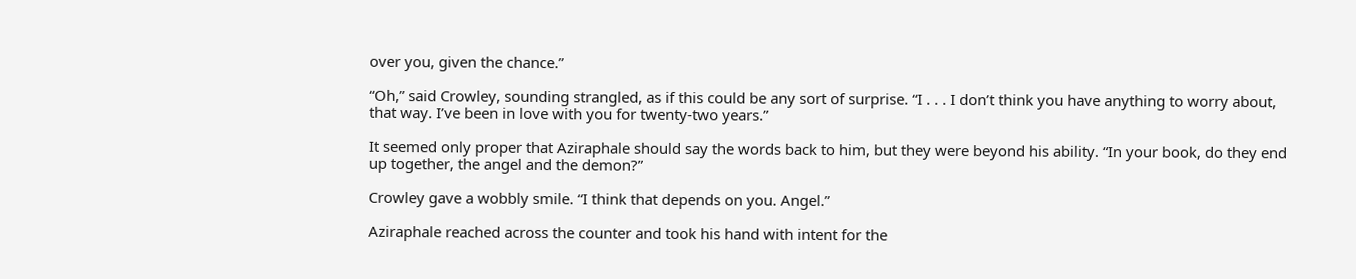over you, given the chance.”

“Oh,” said Crowley, sounding strangled, as if this could be any sort of surprise. “I . . . I don’t think you have anything to worry about, that way. I’ve been in love with you for twenty-two years.”

It seemed only proper that Aziraphale should say the words back to him, but they were beyond his ability. “In your book, do they end up together, the angel and the demon?”

Crowley gave a wobbly smile. “I think that depends on you. Angel.”

Aziraphale reached across the counter and took his hand with intent for the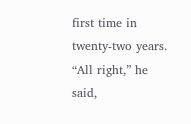first time in twenty-two years. “All right,” he said,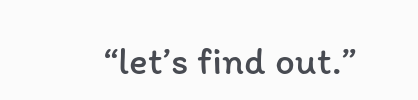“let’s find out.”